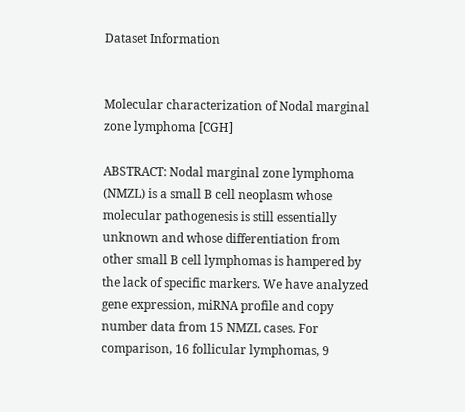Dataset Information


Molecular characterization of Nodal marginal zone lymphoma [CGH]

ABSTRACT: Nodal marginal zone lymphoma (NMZL) is a small B cell neoplasm whose molecular pathogenesis is still essentially unknown and whose differentiation from other small B cell lymphomas is hampered by the lack of specific markers. We have analyzed gene expression, miRNA profile and copy number data from 15 NMZL cases. For comparison, 16 follicular lymphomas, 9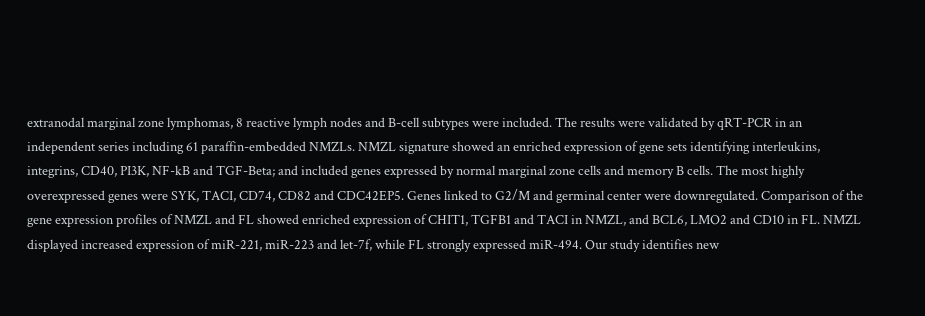extranodal marginal zone lymphomas, 8 reactive lymph nodes and B-cell subtypes were included. The results were validated by qRT-PCR in an independent series including 61 paraffin-embedded NMZLs. NMZL signature showed an enriched expression of gene sets identifying interleukins, integrins, CD40, PI3K, NF-kB and TGF-Beta; and included genes expressed by normal marginal zone cells and memory B cells. The most highly overexpressed genes were SYK, TACI, CD74, CD82 and CDC42EP5. Genes linked to G2/M and germinal center were downregulated. Comparison of the gene expression profiles of NMZL and FL showed enriched expression of CHIT1, TGFB1 and TACI in NMZL, and BCL6, LMO2 and CD10 in FL. NMZL displayed increased expression of miR-221, miR-223 and let-7f, while FL strongly expressed miR-494. Our study identifies new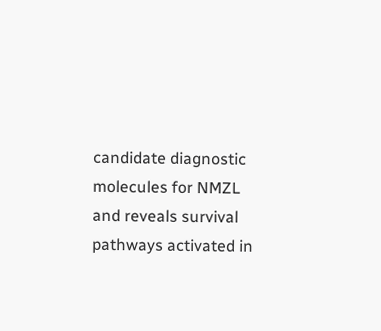candidate diagnostic molecules for NMZL and reveals survival pathways activated in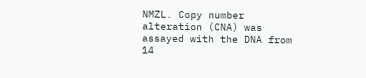NMZL. Copy number alteration (CNA) was assayed with the DNA from 14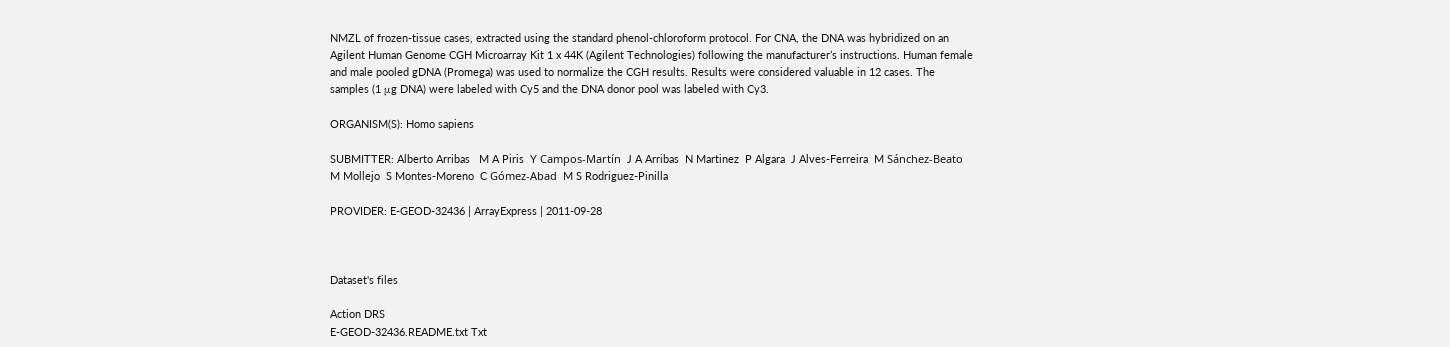NMZL of frozen-tissue cases, extracted using the standard phenol-chloroform protocol. For CNA, the DNA was hybridized on an Agilent Human Genome CGH Microarray Kit 1 x 44K (Agilent Technologies) following the manufacturer’s instructions. Human female and male pooled gDNA (Promega) was used to normalize the CGH results. Results were considered valuable in 12 cases. The samples (1 μg DNA) were labeled with Cy5 and the DNA donor pool was labeled with Cy3.

ORGANISM(S): Homo sapiens

SUBMITTER: Alberto Arribas   M A Piris  Y Campos-Martín  J A Arribas  N Martinez  P Algara  J Alves-Ferreira  M Sánchez-Beato  M Mollejo  S Montes-Moreno  C Gómez-Abad  M S Rodriguez-Pinilla

PROVIDER: E-GEOD-32436 | ArrayExpress | 2011-09-28



Dataset's files

Action DRS
E-GEOD-32436.README.txt Txt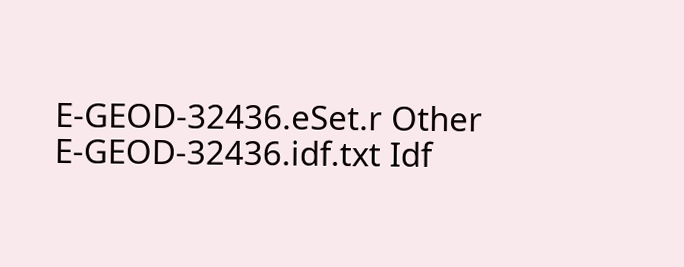E-GEOD-32436.eSet.r Other
E-GEOD-32436.idf.txt Idf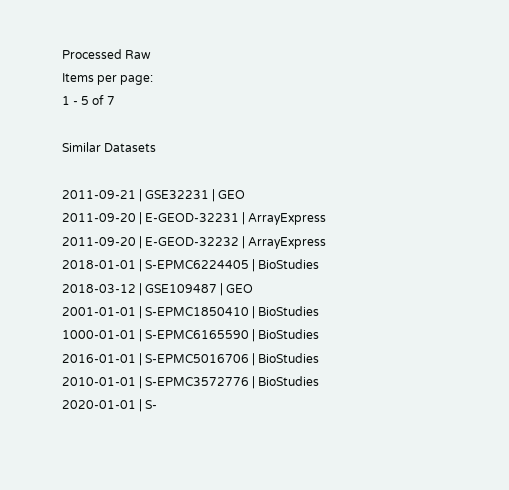Processed Raw
Items per page:
1 - 5 of 7

Similar Datasets

2011-09-21 | GSE32231 | GEO
2011-09-20 | E-GEOD-32231 | ArrayExpress
2011-09-20 | E-GEOD-32232 | ArrayExpress
2018-01-01 | S-EPMC6224405 | BioStudies
2018-03-12 | GSE109487 | GEO
2001-01-01 | S-EPMC1850410 | BioStudies
1000-01-01 | S-EPMC6165590 | BioStudies
2016-01-01 | S-EPMC5016706 | BioStudies
2010-01-01 | S-EPMC3572776 | BioStudies
2020-01-01 | S-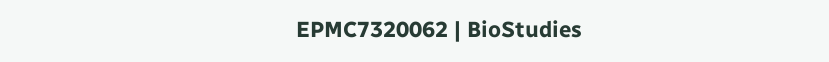EPMC7320062 | BioStudies